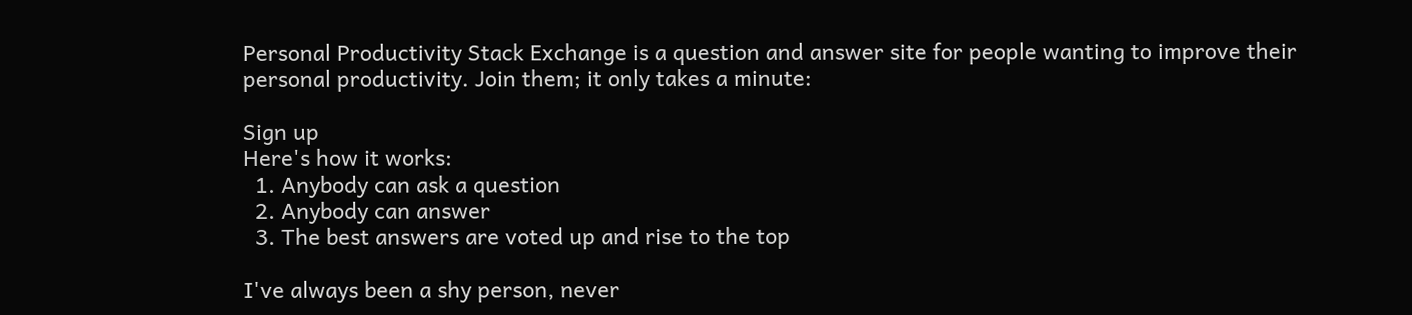Personal Productivity Stack Exchange is a question and answer site for people wanting to improve their personal productivity. Join them; it only takes a minute:

Sign up
Here's how it works:
  1. Anybody can ask a question
  2. Anybody can answer
  3. The best answers are voted up and rise to the top

I've always been a shy person, never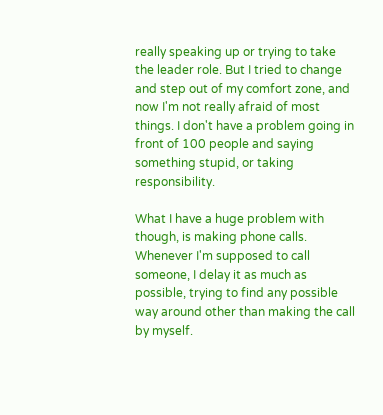really speaking up or trying to take the leader role. But I tried to change and step out of my comfort zone, and now I'm not really afraid of most things. I don't have a problem going in front of 100 people and saying something stupid, or taking responsibility.

What I have a huge problem with though, is making phone calls. Whenever I'm supposed to call someone, I delay it as much as possible, trying to find any possible way around other than making the call by myself.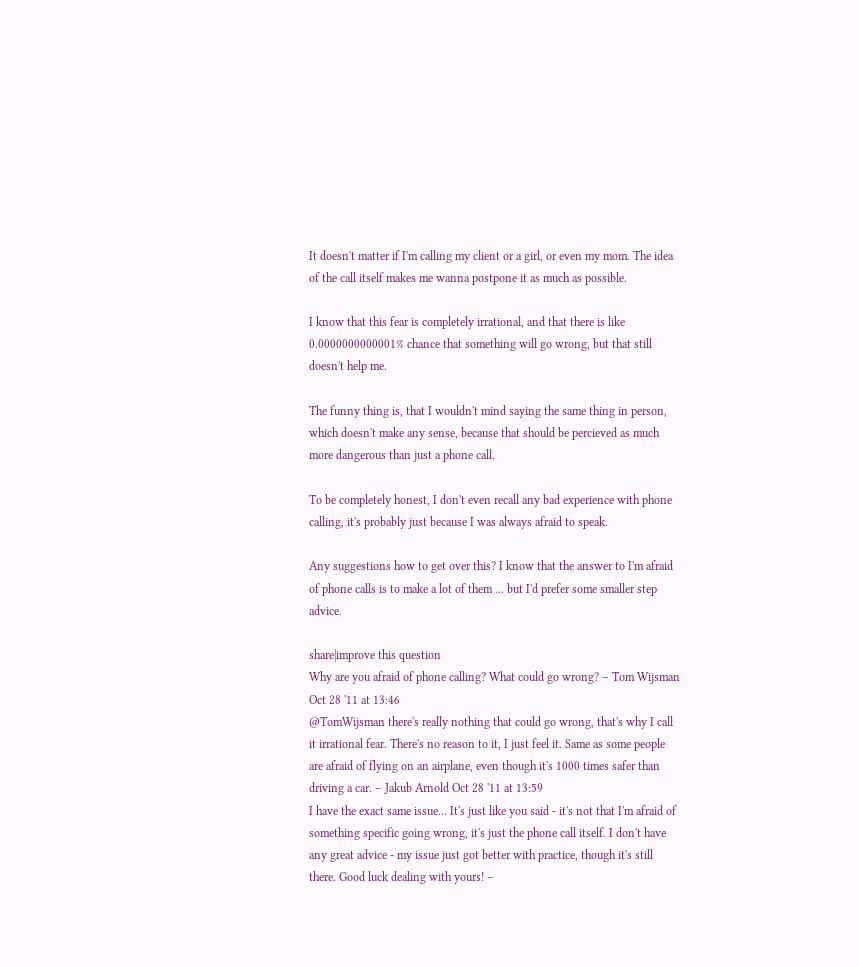It doesn't matter if I'm calling my client or a girl, or even my mom. The idea of the call itself makes me wanna postpone it as much as possible.

I know that this fear is completely irrational, and that there is like 0.0000000000001% chance that something will go wrong, but that still doesn't help me.

The funny thing is, that I wouldn't mind saying the same thing in person, which doesn't make any sense, because that should be percieved as much more dangerous than just a phone call.

To be completely honest, I don't even recall any bad experience with phone calling, it's probably just because I was always afraid to speak.

Any suggestions how to get over this? I know that the answer to I'm afraid of phone calls is to make a lot of them ... but I'd prefer some smaller step advice.

share|improve this question
Why are you afraid of phone calling? What could go wrong? – Tom Wijsman Oct 28 '11 at 13:46
@TomWijsman there's really nothing that could go wrong, that's why I call it irrational fear. There's no reason to it, I just feel it. Same as some people are afraid of flying on an airplane, even though it's 1000 times safer than driving a car. – Jakub Arnold Oct 28 '11 at 13:59
I have the exact same issue... It's just like you said - it's not that I'm afraid of something specific going wrong, it's just the phone call itself. I don't have any great advice - my issue just got better with practice, though it's still there. Good luck dealing with yours! –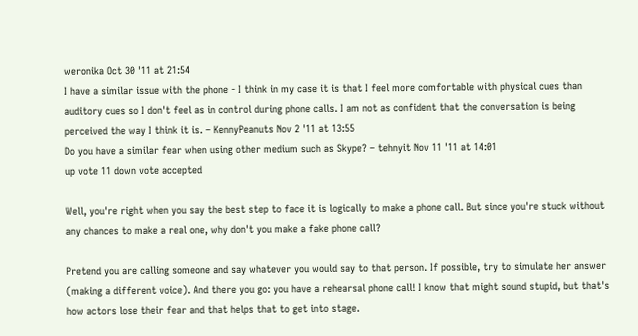weronika Oct 30 '11 at 21:54
I have a similar issue with the phone - I think in my case it is that I feel more comfortable with physical cues than auditory cues so I don't feel as in control during phone calls. I am not as confident that the conversation is being perceived the way I think it is. – KennyPeanuts Nov 2 '11 at 13:55
Do you have a similar fear when using other medium such as Skype? – tehnyit Nov 11 '11 at 14:01
up vote 11 down vote accepted

Well, you're right when you say the best step to face it is logically to make a phone call. But since you're stuck without any chances to make a real one, why don't you make a fake phone call?

Pretend you are calling someone and say whatever you would say to that person. If possible, try to simulate her answer (making a different voice). And there you go: you have a rehearsal phone call! I know that might sound stupid, but that's how actors lose their fear and that helps that to get into stage.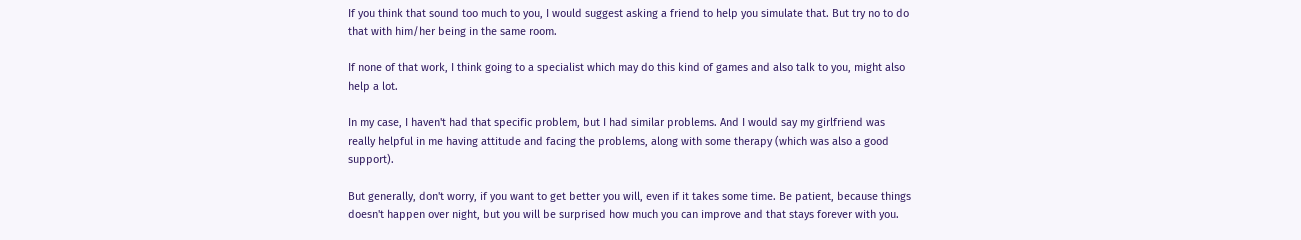If you think that sound too much to you, I would suggest asking a friend to help you simulate that. But try no to do that with him/her being in the same room.

If none of that work, I think going to a specialist which may do this kind of games and also talk to you, might also help a lot.

In my case, I haven't had that specific problem, but I had similar problems. And I would say my girlfriend was really helpful in me having attitude and facing the problems, along with some therapy (which was also a good support).

But generally, don't worry, if you want to get better you will, even if it takes some time. Be patient, because things doesn't happen over night, but you will be surprised how much you can improve and that stays forever with you.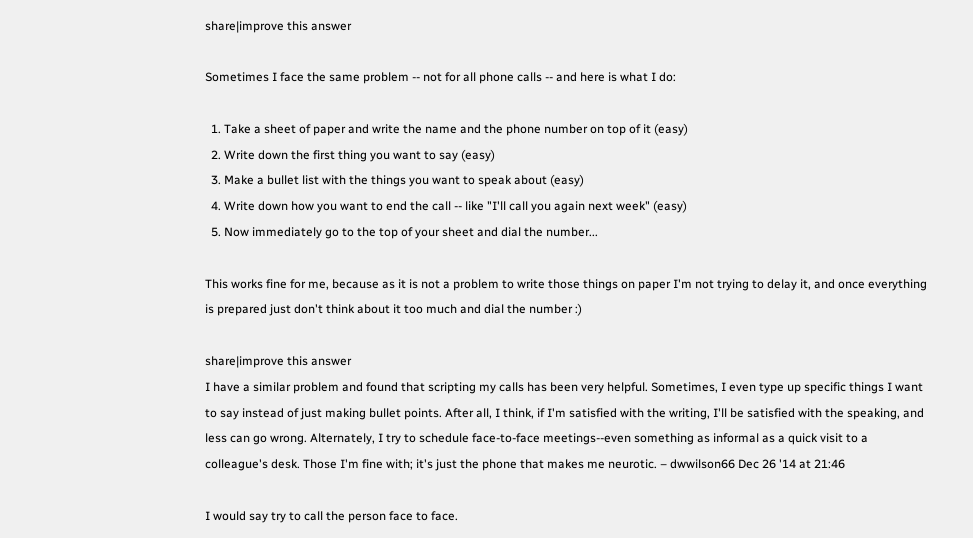share|improve this answer

Sometimes I face the same problem -- not for all phone calls -- and here is what I do:

  1. Take a sheet of paper and write the name and the phone number on top of it (easy)
  2. Write down the first thing you want to say (easy)
  3. Make a bullet list with the things you want to speak about (easy)
  4. Write down how you want to end the call -- like "I'll call you again next week" (easy)
  5. Now immediately go to the top of your sheet and dial the number...

This works fine for me, because as it is not a problem to write those things on paper I'm not trying to delay it, and once everything is prepared just don't think about it too much and dial the number :)

share|improve this answer
I have a similar problem and found that scripting my calls has been very helpful. Sometimes, I even type up specific things I want to say instead of just making bullet points. After all, I think, if I'm satisfied with the writing, I'll be satisfied with the speaking, and less can go wrong. Alternately, I try to schedule face-to-face meetings--even something as informal as a quick visit to a colleague's desk. Those I'm fine with; it's just the phone that makes me neurotic. – dwwilson66 Dec 26 '14 at 21:46

I would say try to call the person face to face.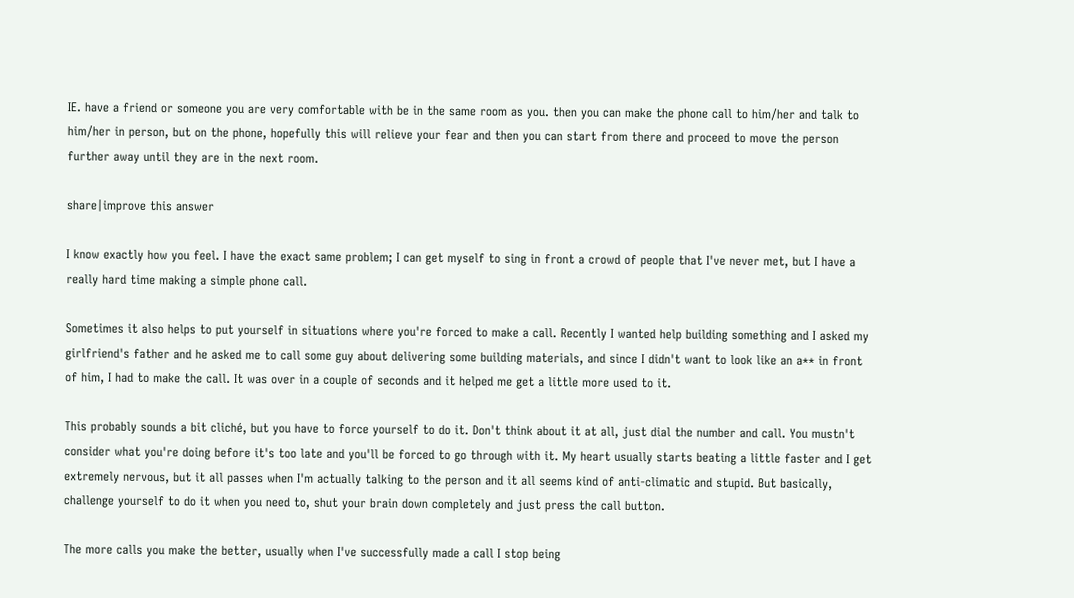IE. have a friend or someone you are very comfortable with be in the same room as you. then you can make the phone call to him/her and talk to him/her in person, but on the phone, hopefully this will relieve your fear and then you can start from there and proceed to move the person further away until they are in the next room.

share|improve this answer

I know exactly how you feel. I have the exact same problem; I can get myself to sing in front a crowd of people that I've never met, but I have a really hard time making a simple phone call.

Sometimes it also helps to put yourself in situations where you're forced to make a call. Recently I wanted help building something and I asked my girlfriend's father and he asked me to call some guy about delivering some building materials, and since I didn't want to look like an a** in front of him, I had to make the call. It was over in a couple of seconds and it helped me get a little more used to it.

This probably sounds a bit cliché, but you have to force yourself to do it. Don't think about it at all, just dial the number and call. You mustn't consider what you're doing before it's too late and you'll be forced to go through with it. My heart usually starts beating a little faster and I get extremely nervous, but it all passes when I'm actually talking to the person and it all seems kind of anti-climatic and stupid. But basically, challenge yourself to do it when you need to, shut your brain down completely and just press the call button.

The more calls you make the better, usually when I've successfully made a call I stop being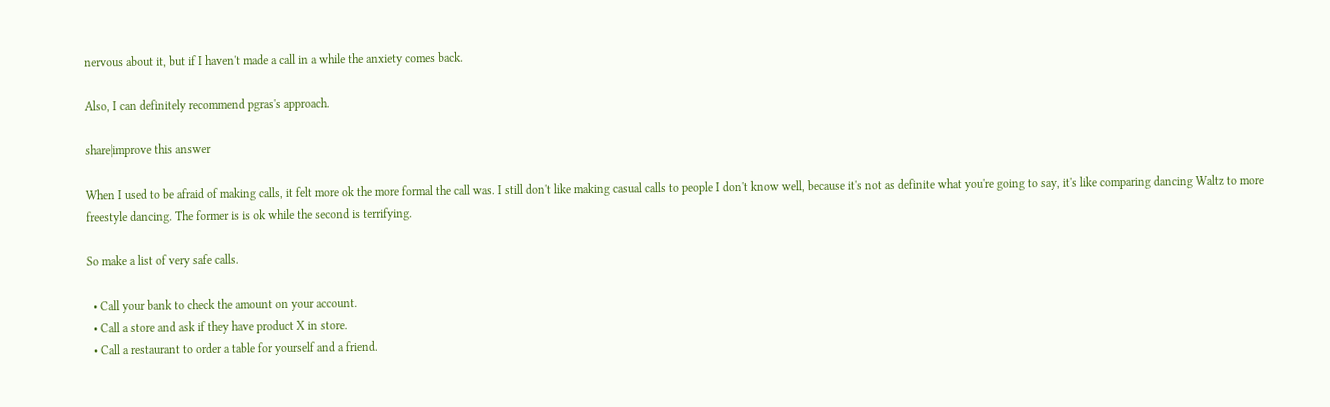nervous about it, but if I haven't made a call in a while the anxiety comes back.

Also, I can definitely recommend pgras's approach.

share|improve this answer

When I used to be afraid of making calls, it felt more ok the more formal the call was. I still don't like making casual calls to people I don't know well, because it's not as definite what you're going to say, it's like comparing dancing Waltz to more freestyle dancing. The former is is ok while the second is terrifying.

So make a list of very safe calls.

  • Call your bank to check the amount on your account.
  • Call a store and ask if they have product X in store.
  • Call a restaurant to order a table for yourself and a friend.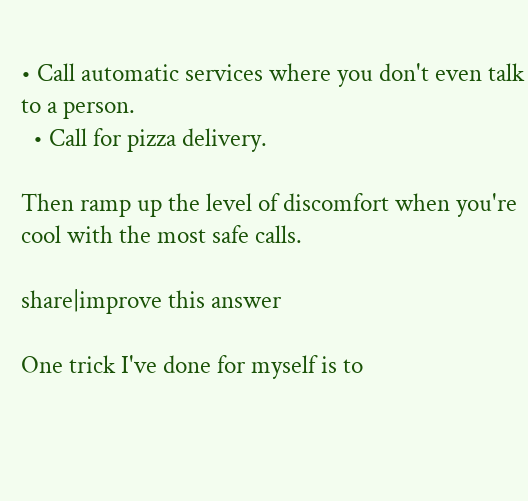• Call automatic services where you don't even talk to a person.
  • Call for pizza delivery.

Then ramp up the level of discomfort when you're cool with the most safe calls.

share|improve this answer

One trick I've done for myself is to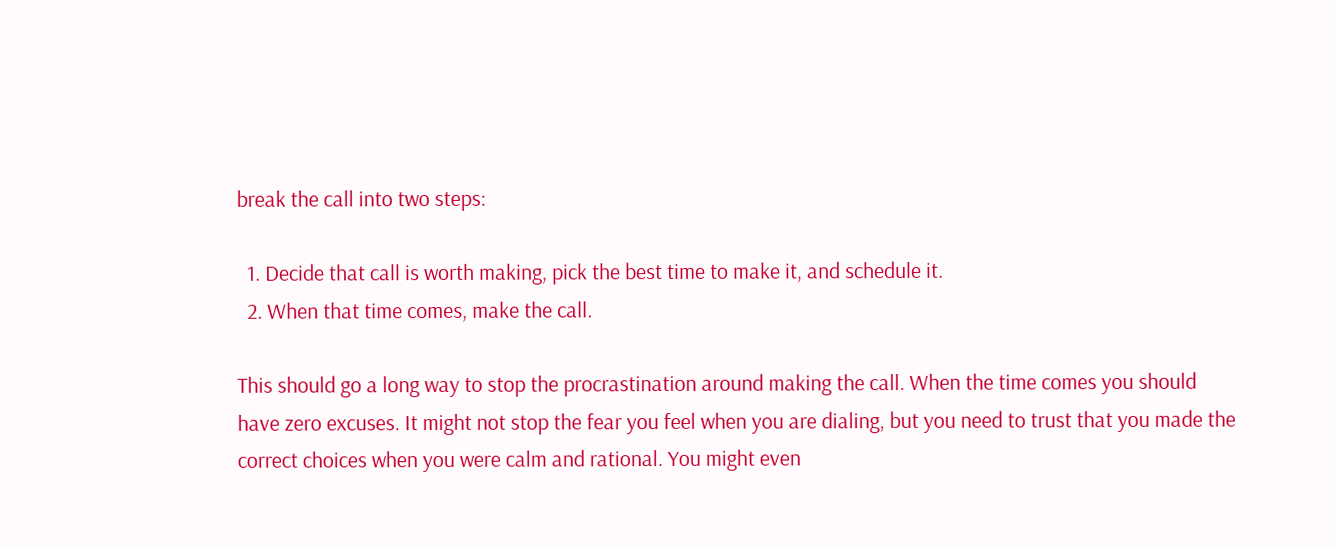break the call into two steps:

  1. Decide that call is worth making, pick the best time to make it, and schedule it.
  2. When that time comes, make the call.

This should go a long way to stop the procrastination around making the call. When the time comes you should have zero excuses. It might not stop the fear you feel when you are dialing, but you need to trust that you made the correct choices when you were calm and rational. You might even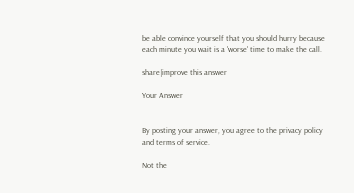be able convince yourself that you should hurry because each minute you wait is a 'worse' time to make the call.

share|improve this answer

Your Answer


By posting your answer, you agree to the privacy policy and terms of service.

Not the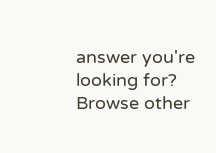answer you're looking for? Browse other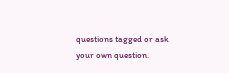questions tagged or ask your own question.